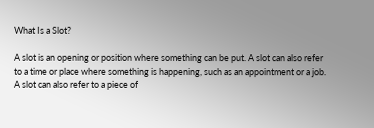What Is a Slot?

A slot is an opening or position where something can be put. A slot can also refer to a time or place where something is happening, such as an appointment or a job. A slot can also refer to a piece of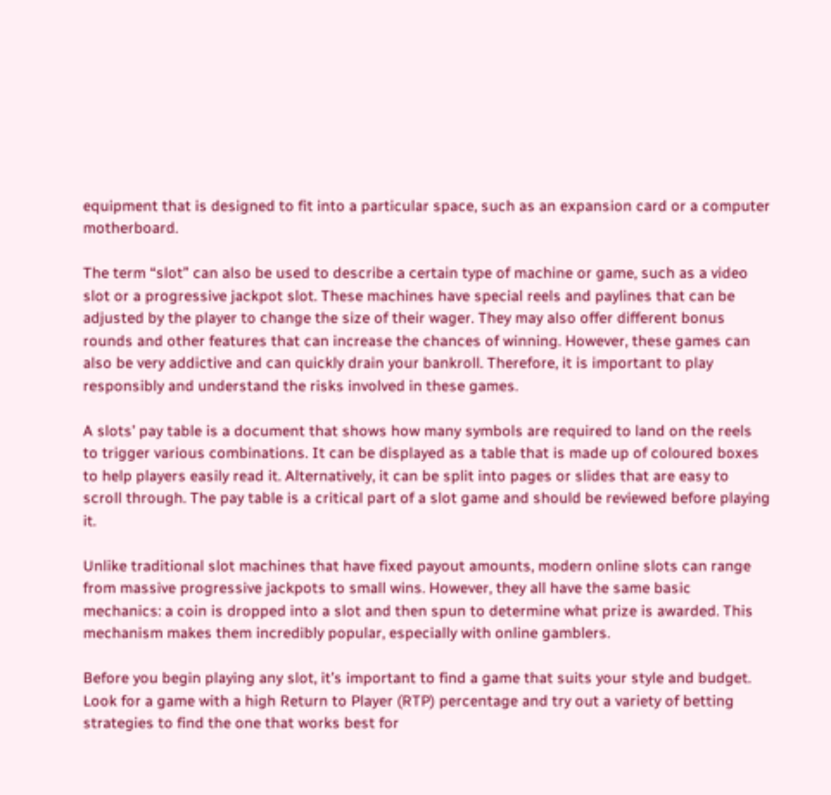equipment that is designed to fit into a particular space, such as an expansion card or a computer motherboard.

The term “slot” can also be used to describe a certain type of machine or game, such as a video slot or a progressive jackpot slot. These machines have special reels and paylines that can be adjusted by the player to change the size of their wager. They may also offer different bonus rounds and other features that can increase the chances of winning. However, these games can also be very addictive and can quickly drain your bankroll. Therefore, it is important to play responsibly and understand the risks involved in these games.

A slots’ pay table is a document that shows how many symbols are required to land on the reels to trigger various combinations. It can be displayed as a table that is made up of coloured boxes to help players easily read it. Alternatively, it can be split into pages or slides that are easy to scroll through. The pay table is a critical part of a slot game and should be reviewed before playing it.

Unlike traditional slot machines that have fixed payout amounts, modern online slots can range from massive progressive jackpots to small wins. However, they all have the same basic mechanics: a coin is dropped into a slot and then spun to determine what prize is awarded. This mechanism makes them incredibly popular, especially with online gamblers.

Before you begin playing any slot, it’s important to find a game that suits your style and budget. Look for a game with a high Return to Player (RTP) percentage and try out a variety of betting strategies to find the one that works best for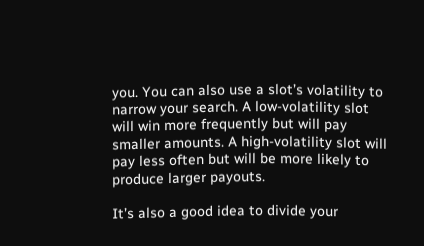you. You can also use a slot’s volatility to narrow your search. A low-volatility slot will win more frequently but will pay smaller amounts. A high-volatility slot will pay less often but will be more likely to produce larger payouts.

It’s also a good idea to divide your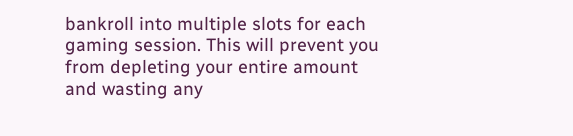bankroll into multiple slots for each gaming session. This will prevent you from depleting your entire amount and wasting any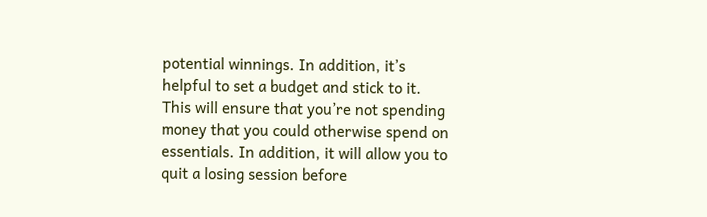potential winnings. In addition, it’s helpful to set a budget and stick to it. This will ensure that you’re not spending money that you could otherwise spend on essentials. In addition, it will allow you to quit a losing session before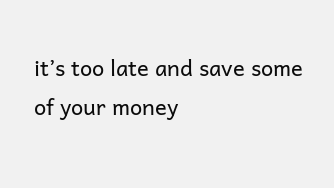it’s too late and save some of your money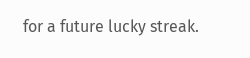for a future lucky streak.